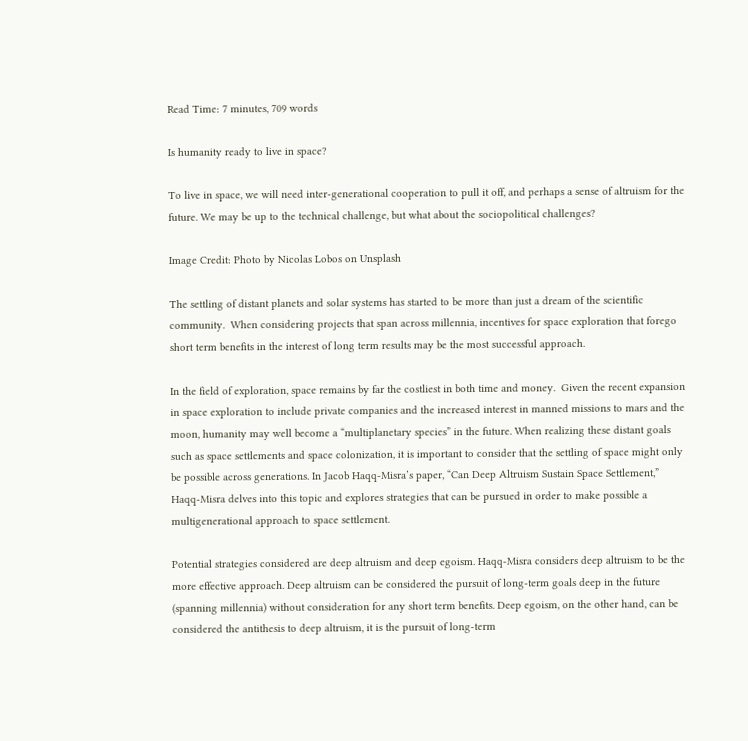Read Time: 7 minutes, 709 words

Is humanity ready to live in space?

To live in space, we will need inter-generational cooperation to pull it off, and perhaps a sense of altruism for the future. We may be up to the technical challenge, but what about the sociopolitical challenges?

Image Credit: Photo by Nicolas Lobos on Unsplash

The settling of distant planets and solar systems has started to be more than just a dream of the scientific community.  When considering projects that span across millennia, incentives for space exploration that forego short term benefits in the interest of long term results may be the most successful approach.

In the field of exploration, space remains by far the costliest in both time and money.  Given the recent expansion in space exploration to include private companies and the increased interest in manned missions to mars and the moon, humanity may well become a “multiplanetary species” in the future. When realizing these distant goals such as space settlements and space colonization, it is important to consider that the settling of space might only be possible across generations. In Jacob Haqq-Misra’s paper, “Can Deep Altruism Sustain Space Settlement,” Haqq-Misra delves into this topic and explores strategies that can be pursued in order to make possible a multigenerational approach to space settlement.

Potential strategies considered are deep altruism and deep egoism. Haqq-Misra considers deep altruism to be the more effective approach. Deep altruism can be considered the pursuit of long-term goals deep in the future (spanning millennia) without consideration for any short term benefits. Deep egoism, on the other hand, can be considered the antithesis to deep altruism, it is the pursuit of long-term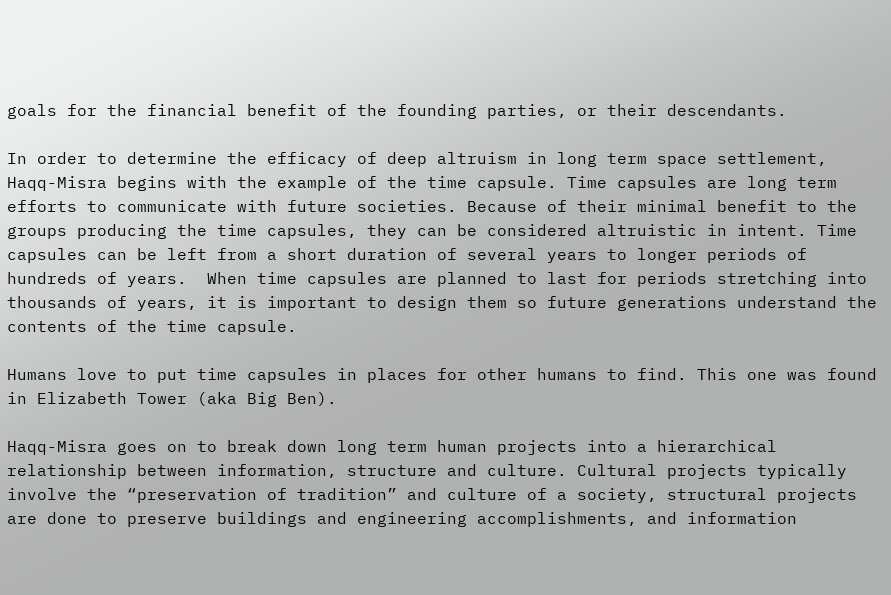goals for the financial benefit of the founding parties, or their descendants.

In order to determine the efficacy of deep altruism in long term space settlement, Haqq-Misra begins with the example of the time capsule. Time capsules are long term efforts to communicate with future societies. Because of their minimal benefit to the groups producing the time capsules, they can be considered altruistic in intent. Time capsules can be left from a short duration of several years to longer periods of hundreds of years.  When time capsules are planned to last for periods stretching into thousands of years, it is important to design them so future generations understand the contents of the time capsule.

Humans love to put time capsules in places for other humans to find. This one was found in Elizabeth Tower (aka Big Ben).

Haqq-Misra goes on to break down long term human projects into a hierarchical relationship between information, structure and culture. Cultural projects typically involve the “preservation of tradition” and culture of a society, structural projects are done to preserve buildings and engineering accomplishments, and information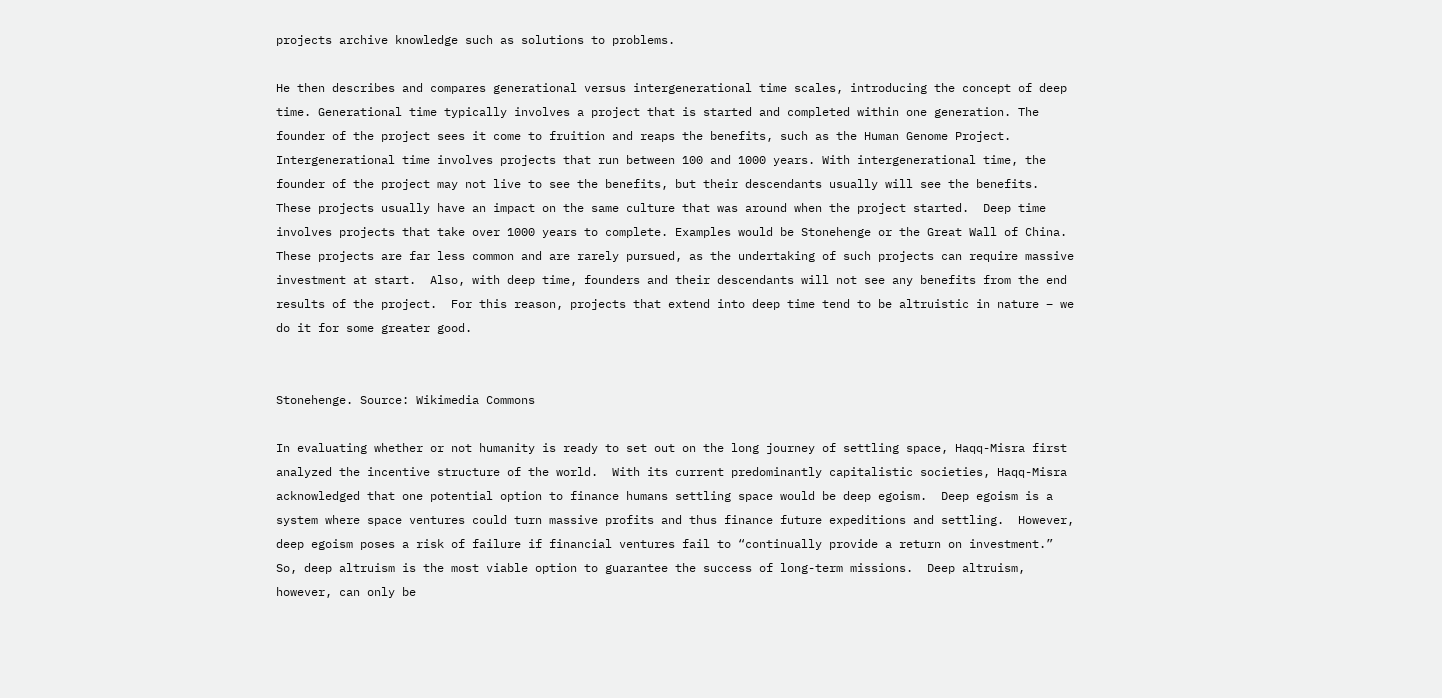projects archive knowledge such as solutions to problems.

He then describes and compares generational versus intergenerational time scales, introducing the concept of deep time. Generational time typically involves a project that is started and completed within one generation. The founder of the project sees it come to fruition and reaps the benefits, such as the Human Genome Project. Intergenerational time involves projects that run between 100 and 1000 years. With intergenerational time, the founder of the project may not live to see the benefits, but their descendants usually will see the benefits. These projects usually have an impact on the same culture that was around when the project started.  Deep time involves projects that take over 1000 years to complete. Examples would be Stonehenge or the Great Wall of China. These projects are far less common and are rarely pursued, as the undertaking of such projects can require massive investment at start.  Also, with deep time, founders and their descendants will not see any benefits from the end results of the project.  For this reason, projects that extend into deep time tend to be altruistic in nature – we do it for some greater good.


Stonehenge. Source: Wikimedia Commons

In evaluating whether or not humanity is ready to set out on the long journey of settling space, Haqq-Misra first analyzed the incentive structure of the world.  With its current predominantly capitalistic societies, Haqq-Misra acknowledged that one potential option to finance humans settling space would be deep egoism.  Deep egoism is a system where space ventures could turn massive profits and thus finance future expeditions and settling.  However, deep egoism poses a risk of failure if financial ventures fail to “continually provide a return on investment.”  So, deep altruism is the most viable option to guarantee the success of long-term missions.  Deep altruism, however, can only be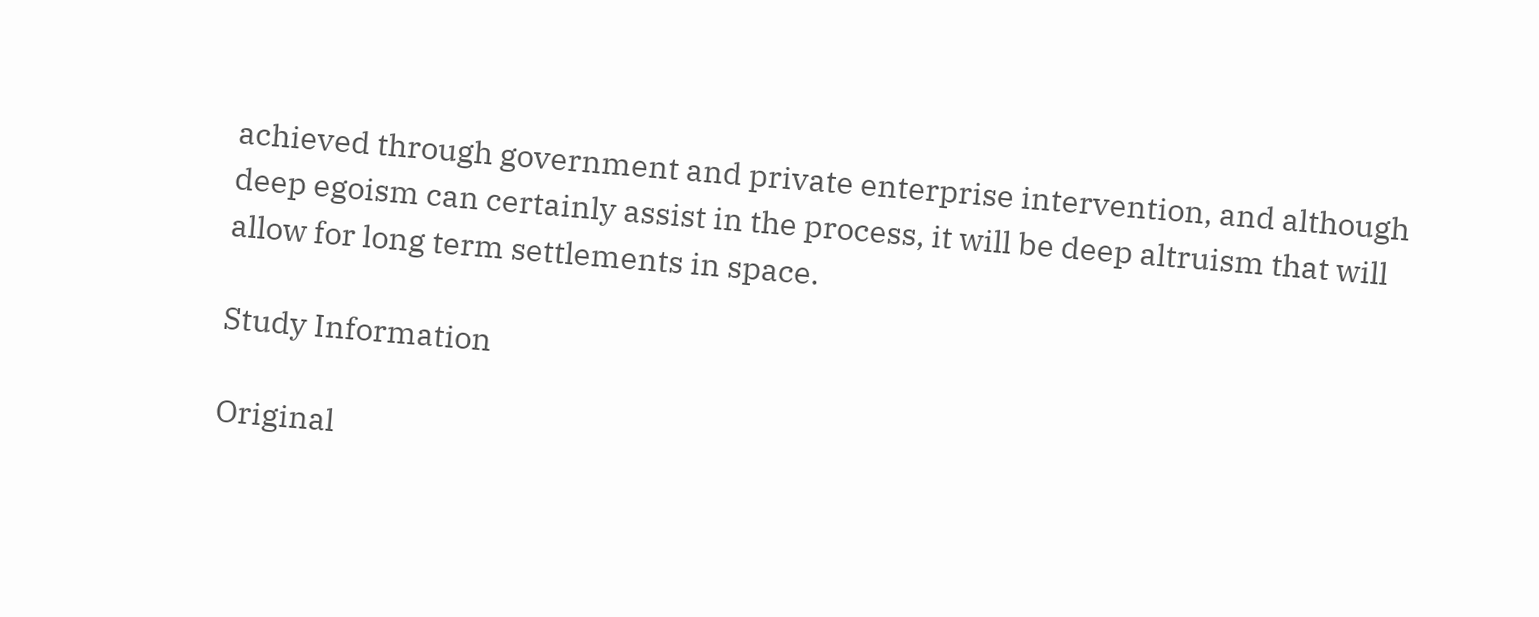achieved through government and private enterprise intervention, and although deep egoism can certainly assist in the process, it will be deep altruism that will allow for long term settlements in space.

Study Information

Original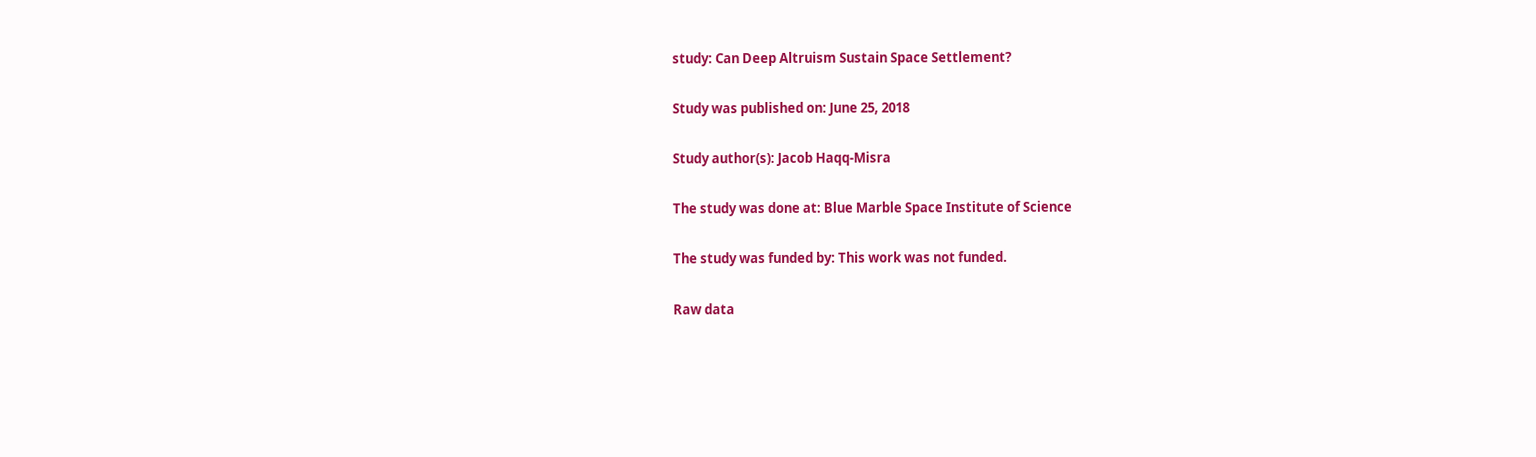study: Can Deep Altruism Sustain Space Settlement?

Study was published on: June 25, 2018

Study author(s): Jacob Haqq-Misra

The study was done at: Blue Marble Space Institute of Science

The study was funded by: This work was not funded.

Raw data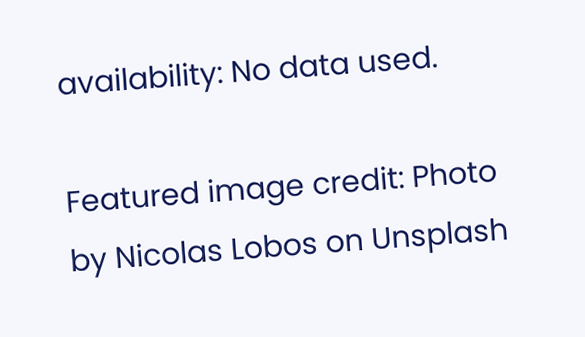availability: No data used.

Featured image credit: Photo by Nicolas Lobos on Unsplash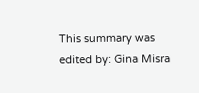This summary was edited by: Gina Misra